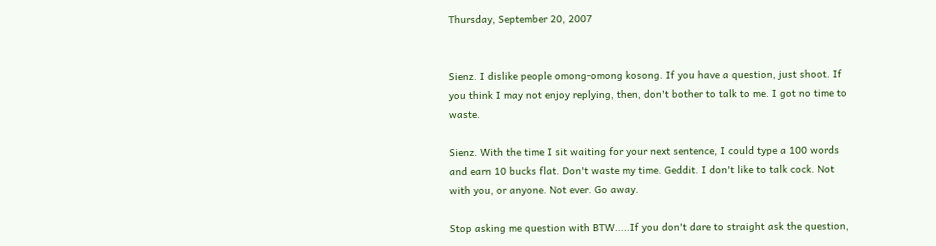Thursday, September 20, 2007


Sienz. I dislike people omong-omong kosong. If you have a question, just shoot. If you think I may not enjoy replying, then, don't bother to talk to me. I got no time to waste.

Sienz. With the time I sit waiting for your next sentence, I could type a 100 words and earn 10 bucks flat. Don't waste my time. Geddit. I don't like to talk cock. Not with you, or anyone. Not ever. Go away.

Stop asking me question with BTW.....If you don't dare to straight ask the question,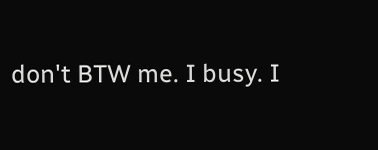don't BTW me. I busy. I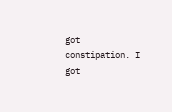got constipation. I got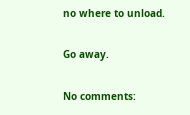no where to unload.

Go away.

No comments: